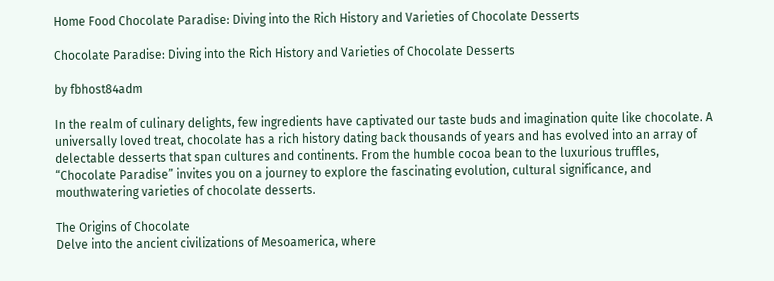Home Food Chocolate Paradise: Diving into the Rich History and Varieties of Chocolate Desserts

Chocolate Paradise: Diving into the Rich History and Varieties of Chocolate Desserts

by fbhost84adm

In the realm of culinary delights, few ingredients have captivated our taste buds and imagination quite like chocolate. A universally loved treat, chocolate has a rich history dating back thousands of years and has evolved into an array of delectable desserts that span cultures and continents. From the humble cocoa bean to the luxurious truffles, “Chocolate Paradise” invites you on a journey to explore the fascinating evolution, cultural significance, and mouthwatering varieties of chocolate desserts.

The Origins of Chocolate
Delve into the ancient civilizations of Mesoamerica, where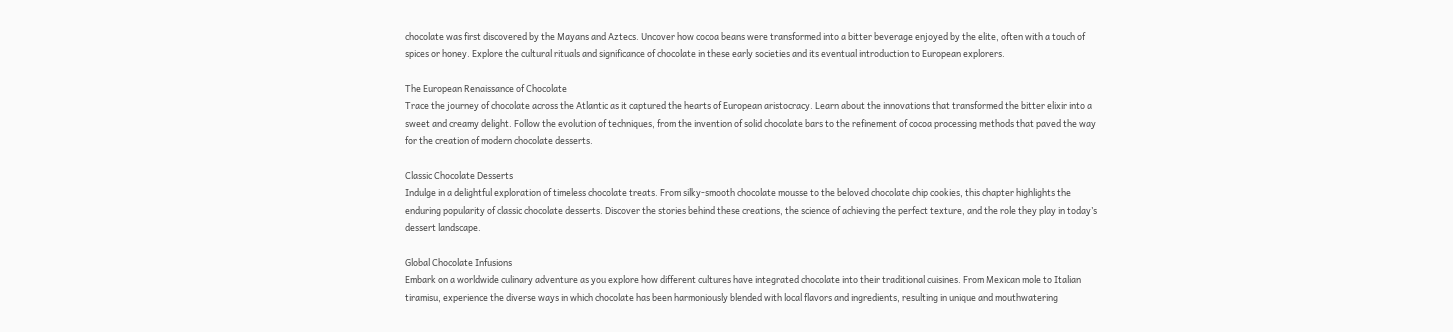chocolate was first discovered by the Mayans and Aztecs. Uncover how cocoa beans were transformed into a bitter beverage enjoyed by the elite, often with a touch of spices or honey. Explore the cultural rituals and significance of chocolate in these early societies and its eventual introduction to European explorers.

The European Renaissance of Chocolate
Trace the journey of chocolate across the Atlantic as it captured the hearts of European aristocracy. Learn about the innovations that transformed the bitter elixir into a sweet and creamy delight. Follow the evolution of techniques, from the invention of solid chocolate bars to the refinement of cocoa processing methods that paved the way for the creation of modern chocolate desserts.

Classic Chocolate Desserts
Indulge in a delightful exploration of timeless chocolate treats. From silky-smooth chocolate mousse to the beloved chocolate chip cookies, this chapter highlights the enduring popularity of classic chocolate desserts. Discover the stories behind these creations, the science of achieving the perfect texture, and the role they play in today’s dessert landscape.

Global Chocolate Infusions
Embark on a worldwide culinary adventure as you explore how different cultures have integrated chocolate into their traditional cuisines. From Mexican mole to Italian tiramisu, experience the diverse ways in which chocolate has been harmoniously blended with local flavors and ingredients, resulting in unique and mouthwatering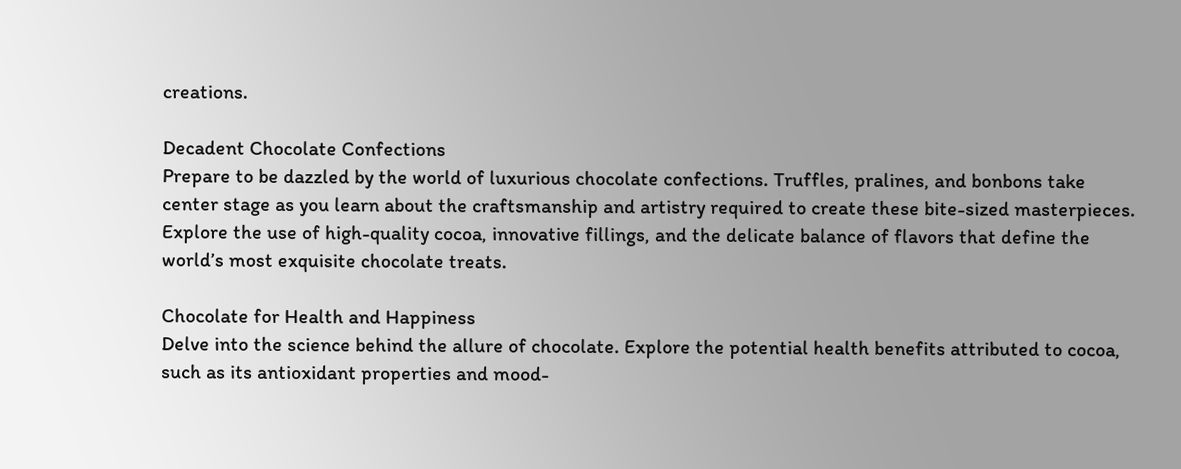creations.

Decadent Chocolate Confections
Prepare to be dazzled by the world of luxurious chocolate confections. Truffles, pralines, and bonbons take center stage as you learn about the craftsmanship and artistry required to create these bite-sized masterpieces. Explore the use of high-quality cocoa, innovative fillings, and the delicate balance of flavors that define the world’s most exquisite chocolate treats.

Chocolate for Health and Happiness
Delve into the science behind the allure of chocolate. Explore the potential health benefits attributed to cocoa, such as its antioxidant properties and mood-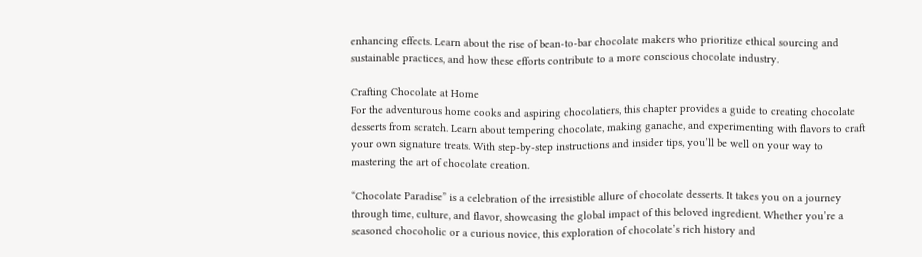enhancing effects. Learn about the rise of bean-to-bar chocolate makers who prioritize ethical sourcing and sustainable practices, and how these efforts contribute to a more conscious chocolate industry.

Crafting Chocolate at Home
For the adventurous home cooks and aspiring chocolatiers, this chapter provides a guide to creating chocolate desserts from scratch. Learn about tempering chocolate, making ganache, and experimenting with flavors to craft your own signature treats. With step-by-step instructions and insider tips, you’ll be well on your way to mastering the art of chocolate creation.

“Chocolate Paradise” is a celebration of the irresistible allure of chocolate desserts. It takes you on a journey through time, culture, and flavor, showcasing the global impact of this beloved ingredient. Whether you’re a seasoned chocoholic or a curious novice, this exploration of chocolate’s rich history and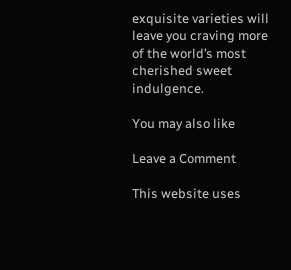exquisite varieties will leave you craving more of the world’s most cherished sweet indulgence.

You may also like

Leave a Comment

This website uses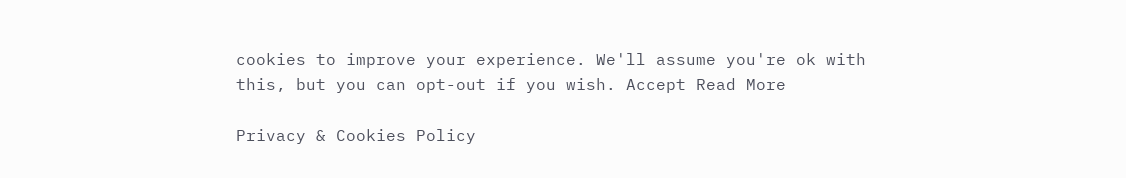cookies to improve your experience. We'll assume you're ok with this, but you can opt-out if you wish. Accept Read More

Privacy & Cookies Policy